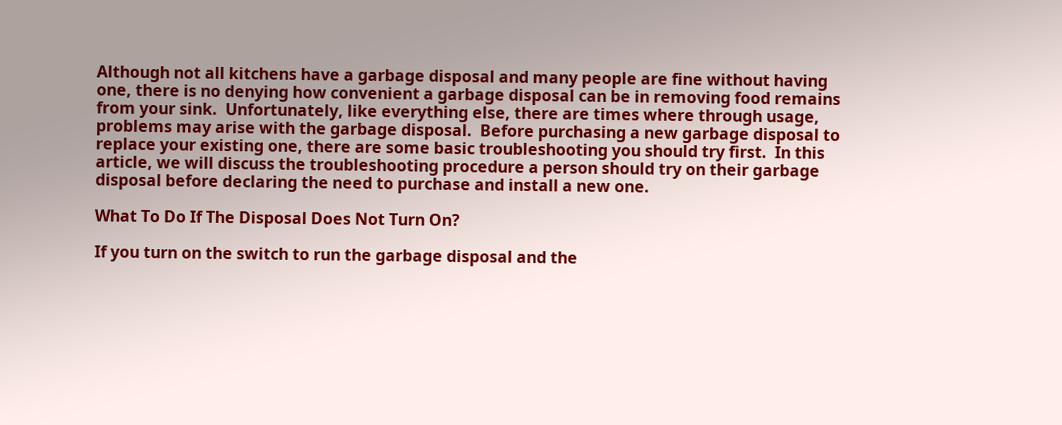Although not all kitchens have a garbage disposal and many people are fine without having one, there is no denying how convenient a garbage disposal can be in removing food remains from your sink.  Unfortunately, like everything else, there are times where through usage, problems may arise with the garbage disposal.  Before purchasing a new garbage disposal to replace your existing one, there are some basic troubleshooting you should try first.  In this article, we will discuss the troubleshooting procedure a person should try on their garbage disposal before declaring the need to purchase and install a new one.

What To Do If The Disposal Does Not Turn On?

If you turn on the switch to run the garbage disposal and the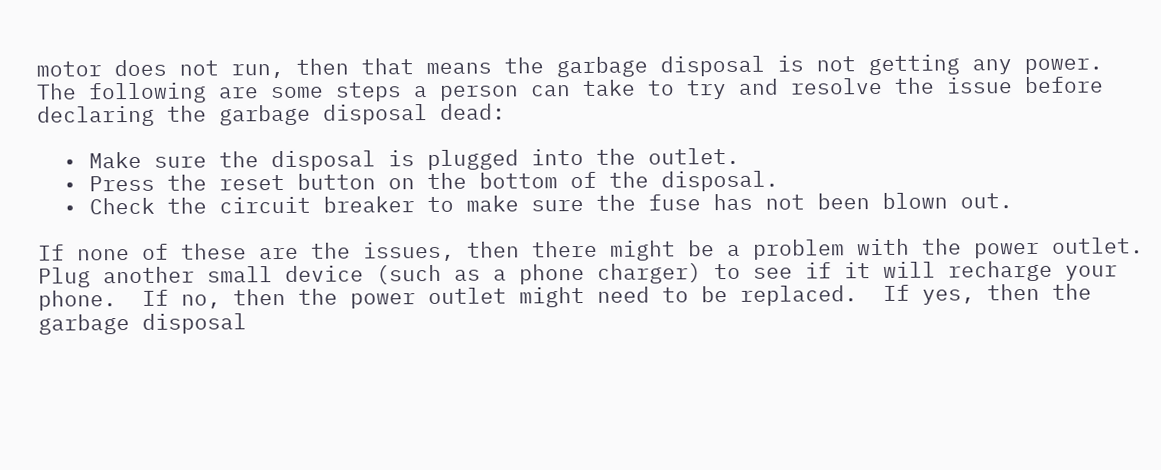motor does not run, then that means the garbage disposal is not getting any power.  The following are some steps a person can take to try and resolve the issue before declaring the garbage disposal dead:

  • Make sure the disposal is plugged into the outlet.
  • Press the reset button on the bottom of the disposal.
  • Check the circuit breaker to make sure the fuse has not been blown out.

If none of these are the issues, then there might be a problem with the power outlet.  Plug another small device (such as a phone charger) to see if it will recharge your phone.  If no, then the power outlet might need to be replaced.  If yes, then the garbage disposal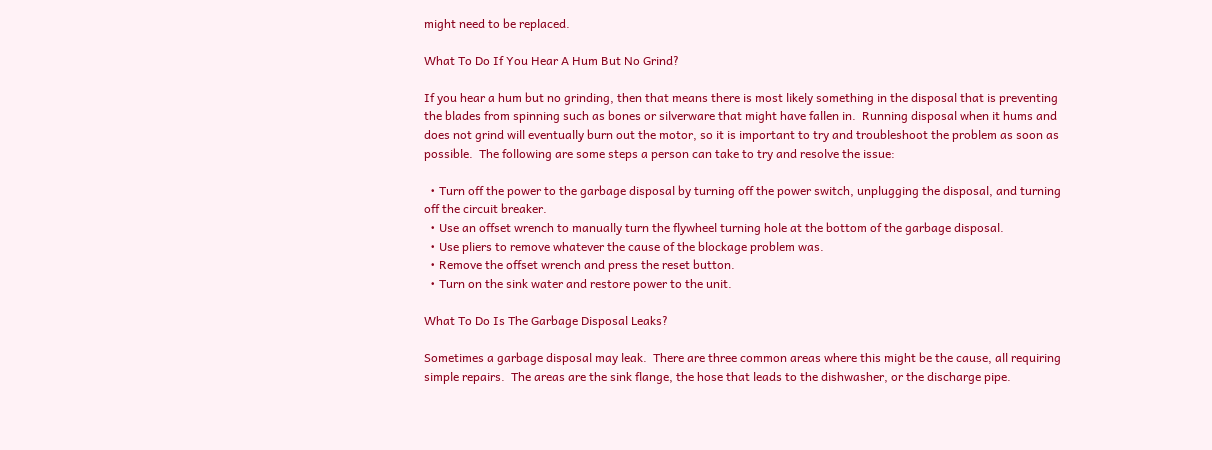might need to be replaced.

What To Do If You Hear A Hum But No Grind?

If you hear a hum but no grinding, then that means there is most likely something in the disposal that is preventing the blades from spinning such as bones or silverware that might have fallen in.  Running disposal when it hums and does not grind will eventually burn out the motor, so it is important to try and troubleshoot the problem as soon as possible.  The following are some steps a person can take to try and resolve the issue:

  • Turn off the power to the garbage disposal by turning off the power switch, unplugging the disposal, and turning off the circuit breaker.
  • Use an offset wrench to manually turn the flywheel turning hole at the bottom of the garbage disposal.
  • Use pliers to remove whatever the cause of the blockage problem was.
  • Remove the offset wrench and press the reset button.
  • Turn on the sink water and restore power to the unit.

What To Do Is The Garbage Disposal Leaks?

Sometimes a garbage disposal may leak.  There are three common areas where this might be the cause, all requiring simple repairs.  The areas are the sink flange, the hose that leads to the dishwasher, or the discharge pipe.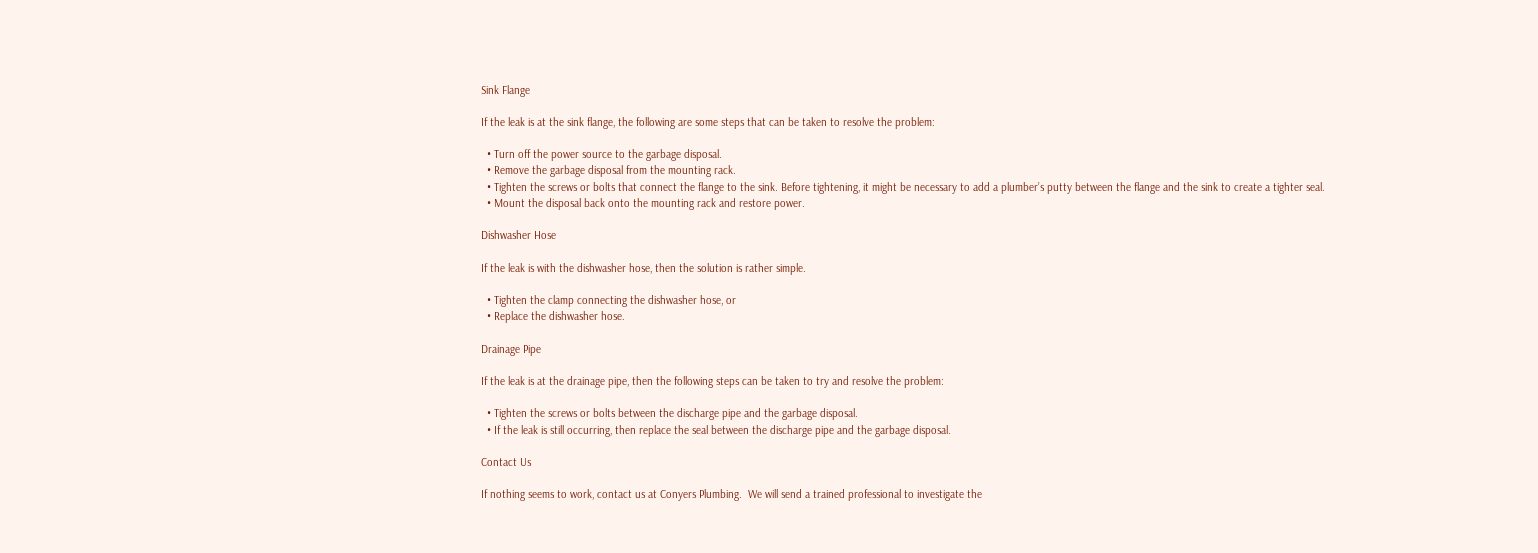Sink Flange

If the leak is at the sink flange, the following are some steps that can be taken to resolve the problem:

  • Turn off the power source to the garbage disposal.
  • Remove the garbage disposal from the mounting rack.
  • Tighten the screws or bolts that connect the flange to the sink. Before tightening, it might be necessary to add a plumber’s putty between the flange and the sink to create a tighter seal.
  • Mount the disposal back onto the mounting rack and restore power.

Dishwasher Hose

If the leak is with the dishwasher hose, then the solution is rather simple.

  • Tighten the clamp connecting the dishwasher hose, or
  • Replace the dishwasher hose.

Drainage Pipe

If the leak is at the drainage pipe, then the following steps can be taken to try and resolve the problem:

  • Tighten the screws or bolts between the discharge pipe and the garbage disposal.
  • If the leak is still occurring, then replace the seal between the discharge pipe and the garbage disposal.

Contact Us

If nothing seems to work, contact us at Conyers Plumbing.  We will send a trained professional to investigate the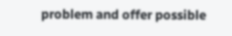problem and offer possible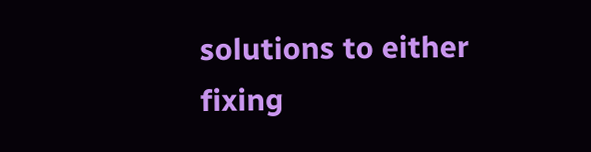solutions to either fixing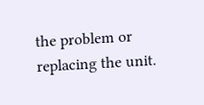the problem or replacing the unit.